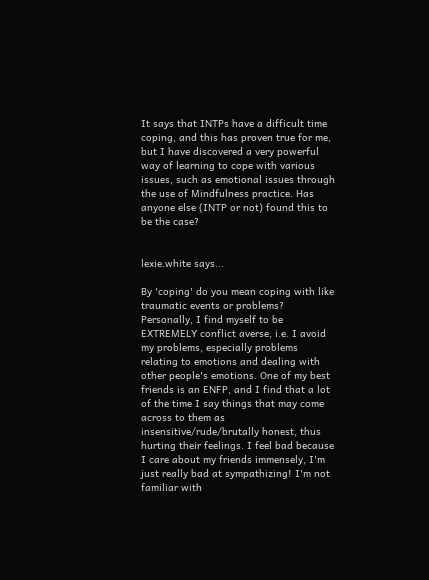It says that INTPs have a difficult time coping, and this has proven true for me, but I have discovered a very powerful way of learning to cope with various issues, such as emotional issues through the use of Mindfulness practice. Has anyone else (INTP or not) found this to be the case?


lexie.white says...

By 'coping' do you mean coping with like traumatic events or problems? Personally, I find myself to be EXTREMELY conflict averse, i.e. I avoid my problems, especially problems relating to emotions and dealing with other people's emotions. One of my best friends is an ENFP, and I find that a lot of the time I say things that may come across to them as insensitive/rude/brutally honest, thus hurting their feelings. I feel bad because I care about my friends immensely, I'm just really bad at sympathizing! I'm not familiar with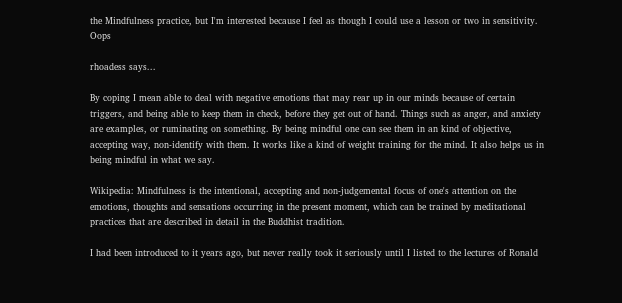the Mindfulness practice, but I'm interested because I feel as though I could use a lesson or two in sensitivity. Oops

rhoadess says...

By coping I mean able to deal with negative emotions that may rear up in our minds because of certain triggers, and being able to keep them in check, before they get out of hand. Things such as anger, and anxiety are examples, or ruminating on something. By being mindful one can see them in an kind of objective, accepting way, non-identify with them. It works like a kind of weight training for the mind. It also helps us in being mindful in what we say.

Wikipedia: Mindfulness is the intentional, accepting and non-judgemental focus of one's attention on the emotions, thoughts and sensations occurring in the present moment, which can be trained by meditational practices that are described in detail in the Buddhist tradition.

I had been introduced to it years ago, but never really took it seriously until I listed to the lectures of Ronald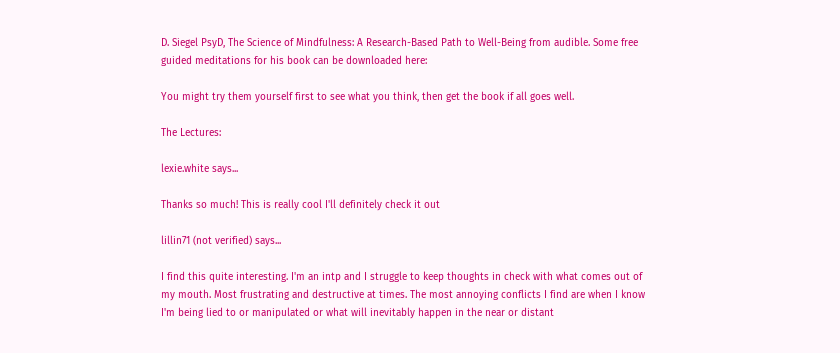D. Siegel PsyD, The Science of Mindfulness: A Research-Based Path to Well-Being from audible. Some free guided meditations for his book can be downloaded here:

You might try them yourself first to see what you think, then get the book if all goes well.

The Lectures:

lexie.white says...

Thanks so much! This is really cool I'll definitely check it out

lillin71 (not verified) says...

I find this quite interesting. I'm an intp and I struggle to keep thoughts in check with what comes out of my mouth. Most frustrating and destructive at times. The most annoying conflicts I find are when I know I'm being lied to or manipulated or what will inevitably happen in the near or distant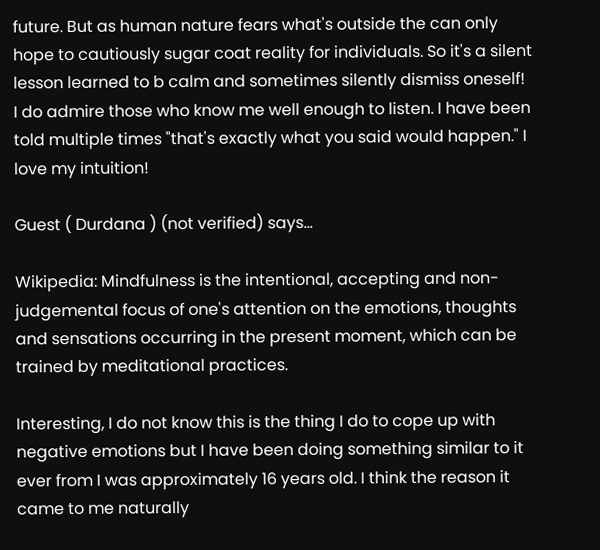future. But as human nature fears what's outside the can only hope to cautiously sugar coat reality for individuals. So it's a silent lesson learned to b calm and sometimes silently dismiss oneself! I do admire those who know me well enough to listen. I have been told multiple times "that's exactly what you said would happen." I love my intuition!

Guest ( Durdana ) (not verified) says...

Wikipedia: Mindfulness is the intentional, accepting and non-judgemental focus of one's attention on the emotions, thoughts and sensations occurring in the present moment, which can be trained by meditational practices.

Interesting, I do not know this is the thing I do to cope up with negative emotions but I have been doing something similar to it ever from I was approximately 16 years old. I think the reason it came to me naturally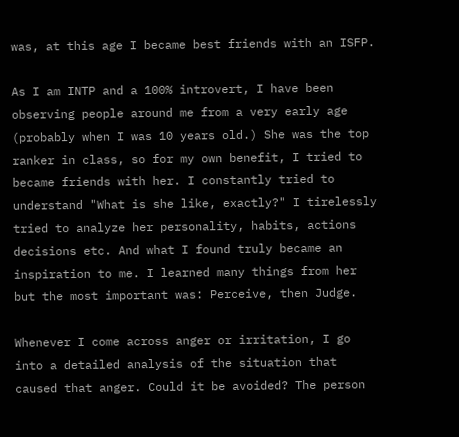was, at this age I became best friends with an ISFP.

As I am INTP and a 100% introvert, I have been observing people around me from a very early age (probably when I was 10 years old.) She was the top ranker in class, so for my own benefit, I tried to became friends with her. I constantly tried to understand "What is she like, exactly?" I tirelessly tried to analyze her personality, habits, actions decisions etc. And what I found truly became an inspiration to me. I learned many things from her but the most important was: Perceive, then Judge.

Whenever I come across anger or irritation, I go into a detailed analysis of the situation that caused that anger. Could it be avoided? The person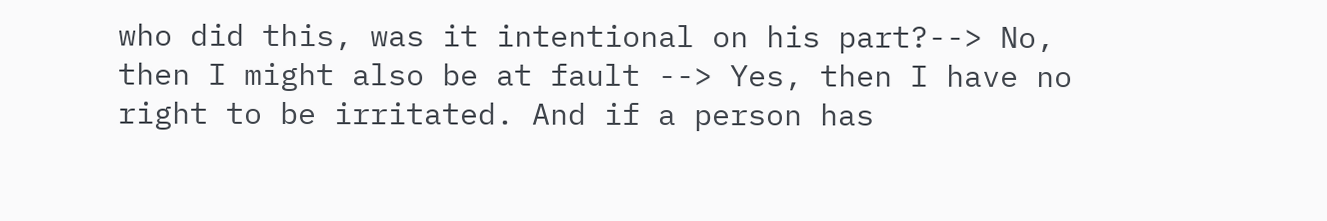who did this, was it intentional on his part?--> No, then I might also be at fault --> Yes, then I have no right to be irritated. And if a person has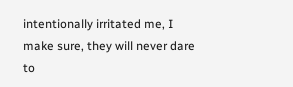intentionally irritated me, I make sure, they will never dare to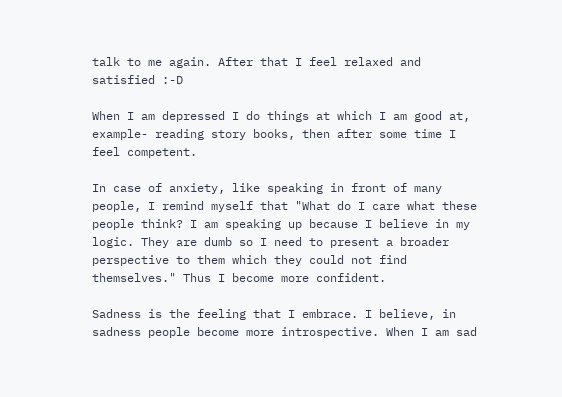talk to me again. After that I feel relaxed and satisfied :-D

When I am depressed I do things at which I am good at, example- reading story books, then after some time I feel competent.

In case of anxiety, like speaking in front of many people, I remind myself that "What do I care what these people think? I am speaking up because I believe in my logic. They are dumb so I need to present a broader perspective to them which they could not find themselves." Thus I become more confident.

Sadness is the feeling that I embrace. I believe, in sadness people become more introspective. When I am sad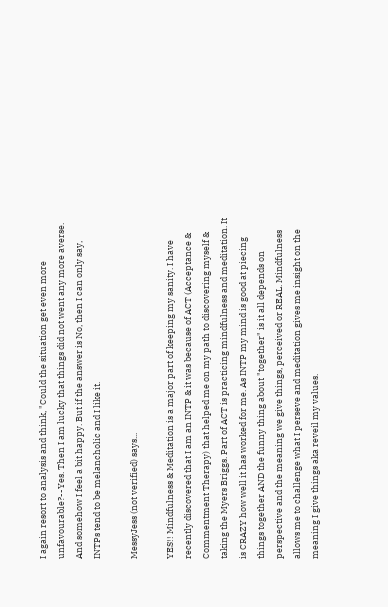I again resort to analysis and think, "Could the situation get even more unfavourable?--Yes. Then I am lucky that things did not went any more averse. And somehow I feel a bit happy. But if the answer is No, then I can only say, INTPs tend to be melancholic and I like it.

MessyJess (not verified) says...

YES!! Mindfulness & Meditation is a major part of keeping my sanity. I have recently discovered that I am an INTP & it was because of ACT (Acceptance & Commentment Therapy) that helped me on my path to discovering myself & taking the Myers Briggs. Part of ACT is practicing mindfulness and meditation. It is CRAZY how well it has worked for me. As INTP my mind is good at piecing things together AND the funny thing about "together" is it all depends on perspective and the meaning we give things, perceived or REAL. Mindfulness allows me to challenge what I perseve and meditation gives me insight on the meaning I give things aka reveil my values.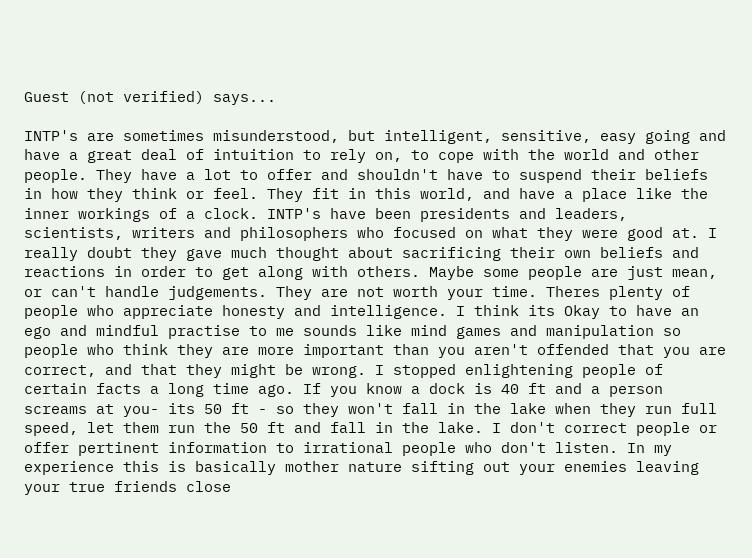Guest (not verified) says...

INTP's are sometimes misunderstood, but intelligent, sensitive, easy going and have a great deal of intuition to rely on, to cope with the world and other people. They have a lot to offer and shouldn't have to suspend their beliefs in how they think or feel. They fit in this world, and have a place like the inner workings of a clock. INTP's have been presidents and leaders, scientists, writers and philosophers who focused on what they were good at. I really doubt they gave much thought about sacrificing their own beliefs and reactions in order to get along with others. Maybe some people are just mean, or can't handle judgements. They are not worth your time. Theres plenty of people who appreciate honesty and intelligence. I think its Okay to have an ego and mindful practise to me sounds like mind games and manipulation so people who think they are more important than you aren't offended that you are correct, and that they might be wrong. I stopped enlightening people of certain facts a long time ago. If you know a dock is 40 ft and a person screams at you- its 50 ft - so they won't fall in the lake when they run full speed, let them run the 50 ft and fall in the lake. I don't correct people or offer pertinent information to irrational people who don't listen. In my experience this is basically mother nature sifting out your enemies leaving your true friends close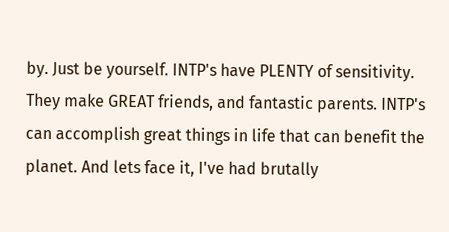by. Just be yourself. INTP's have PLENTY of sensitivity. They make GREAT friends, and fantastic parents. INTP's can accomplish great things in life that can benefit the planet. And lets face it, I've had brutally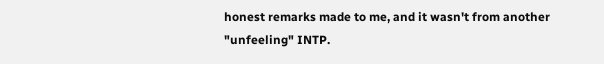honest remarks made to me, and it wasn't from another "unfeeling" INTP.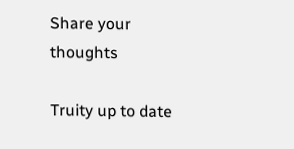Share your thoughts

Truity up to date